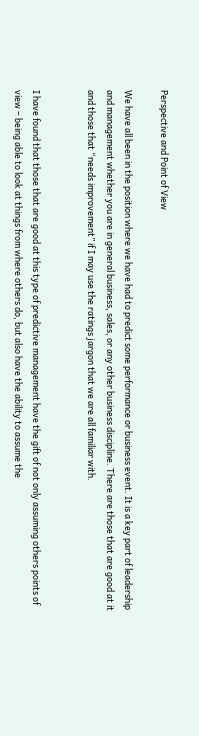Perspective and Point of View

We have all been in the position where we have had to predict some performance or business event. It is a key part of leadership and management whether you are in general business, sales, or any other business discipline. There are those that are good at it and those that “needs improvement” if I may use the ratings jargon that we are all familiar with.


I have found that those that are good at this type of predictive management have the gift of not only assuming others points of view – being able to look at things from where others do, but also have the ability to assume the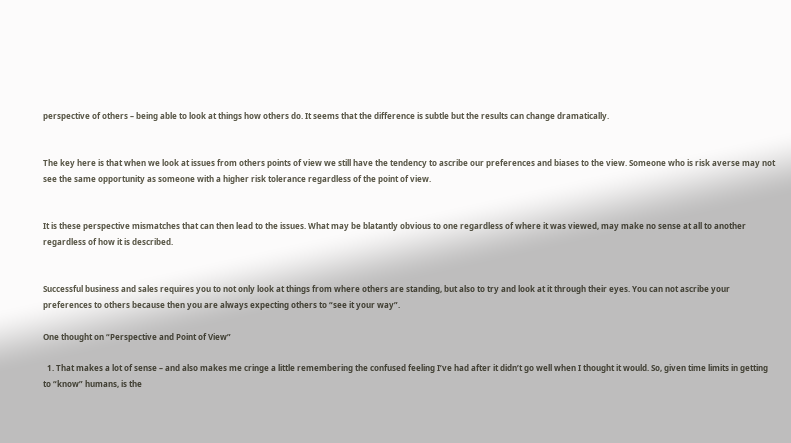perspective of others – being able to look at things how others do. It seems that the difference is subtle but the results can change dramatically.


The key here is that when we look at issues from others points of view we still have the tendency to ascribe our preferences and biases to the view. Someone who is risk averse may not see the same opportunity as someone with a higher risk tolerance regardless of the point of view.


It is these perspective mismatches that can then lead to the issues. What may be blatantly obvious to one regardless of where it was viewed, may make no sense at all to another regardless of how it is described.


Successful business and sales requires you to not only look at things from where others are standing, but also to try and look at it through their eyes. You can not ascribe your preferences to others because then you are always expecting others to “see it your way”.

One thought on “Perspective and Point of View”

  1. That makes a lot of sense – and also makes me cringe a little remembering the confused feeling I’ve had after it didn’t go well when I thought it would. So, given time limits in getting to “know” humans, is the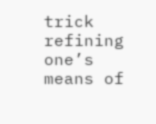trick refining one’s means of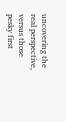uncovering the real perspective, versus those pesky first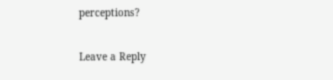perceptions?

Leave a Reply